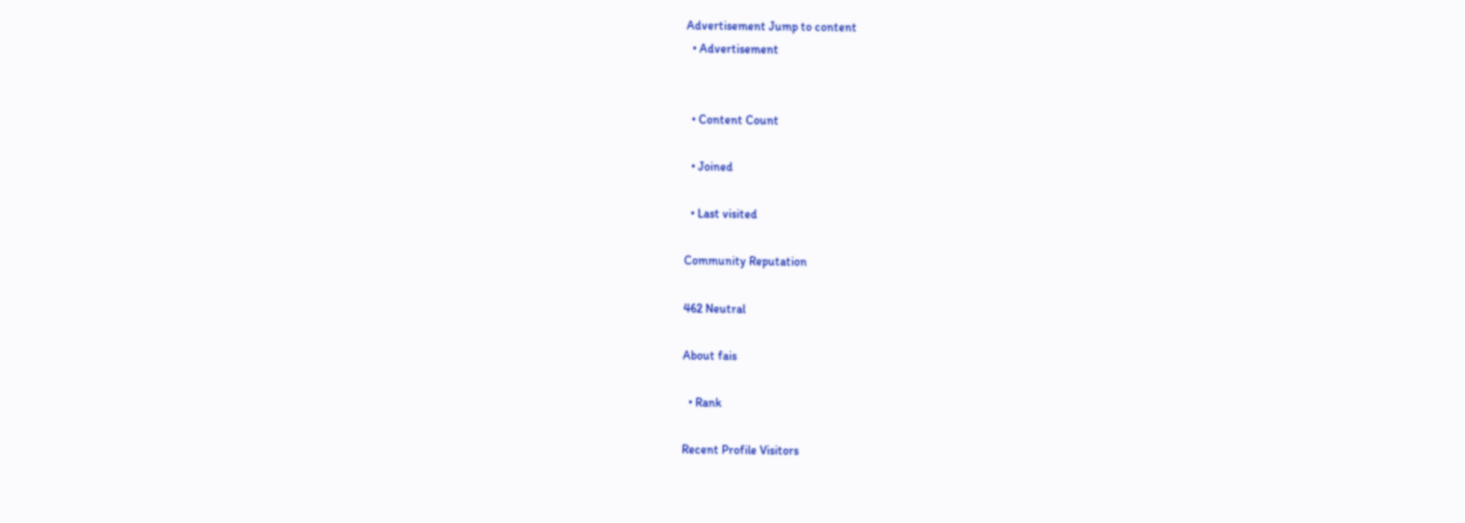Advertisement Jump to content
  • Advertisement


  • Content Count

  • Joined

  • Last visited

Community Reputation

462 Neutral

About fais

  • Rank

Recent Profile Visitors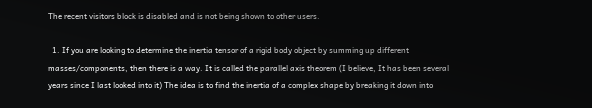The recent visitors block is disabled and is not being shown to other users.

  1. If you are looking to determine the inertia tensor of a rigid body object by summing up different masses/components, then there is a way. It is called the parallel axis theorem (I believe, It has been several years since I last looked into it) The idea is to find the inertia of a complex shape by breaking it down into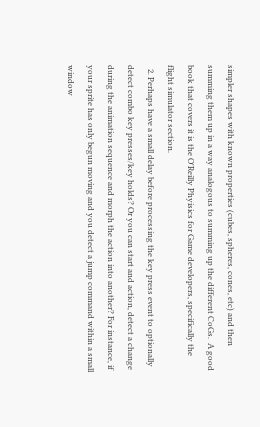simpler shapes with known properties (cubes, spheres, cones, etc) and then summing them up in a way analogous to summing up the different CoGs.  A good book that covers it is the O'Reilly Phyisics for Game developers, specifically the flight simulator section.
  2. Perhaps have a small delay before processing the key press event to optionally detect combo key presses/key holds? Or you can start and action, detect a change during the animation sequence and morph the action into another? For instance, if your sprite has only begun moving and you detect a jump command within a small window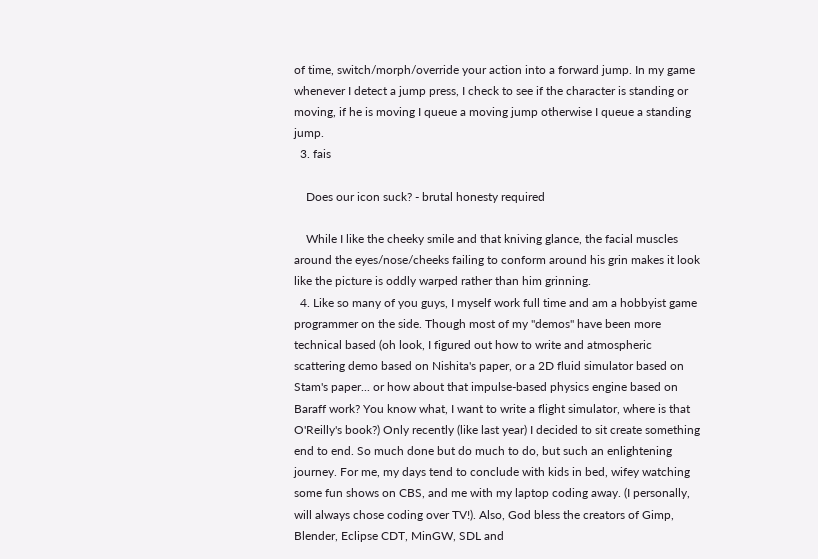of time, switch/morph/override your action into a forward jump. In my game whenever I detect a jump press, I check to see if the character is standing or moving, if he is moving I queue a moving jump otherwise I queue a standing jump.
  3. fais

    Does our icon suck? - brutal honesty required

    While I like the cheeky smile and that kniving glance, the facial muscles around the eyes/nose/cheeks failing to conform around his grin makes it look like the picture is oddly warped rather than him grinning.
  4. Like so many of you guys, I myself work full time and am a hobbyist game programmer on the side. Though most of my "demos" have been more technical based (oh look, I figured out how to write and atmospheric scattering demo based on Nishita's paper, or a 2D fluid simulator based on Stam's paper... or how about that impulse-based physics engine based on Baraff work? You know what, I want to write a flight simulator, where is that O'Reilly's book?) Only recently (like last year) I decided to sit create something end to end. So much done but do much to do, but such an enlightening journey. For me, my days tend to conclude with kids in bed, wifey watching some fun shows on CBS, and me with my laptop coding away. (I personally, will always chose coding over TV!). Also, God bless the creators of Gimp, Blender, Eclipse CDT, MinGW, SDL and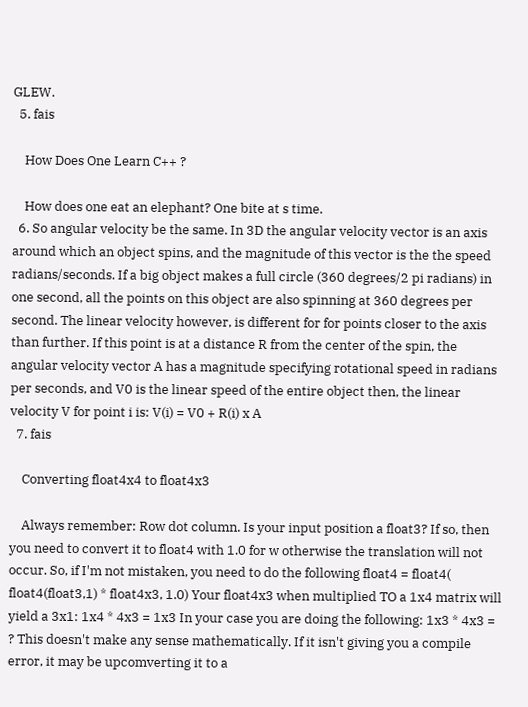GLEW.
  5. fais

    How Does One Learn C++ ?

    How does one eat an elephant? One bite at s time.
  6. So angular velocity be the same. In 3D the angular velocity vector is an axis around which an object spins, and the magnitude of this vector is the the speed radians/seconds. If a big object makes a full circle (360 degrees/2 pi radians) in one second, all the points on this object are also spinning at 360 degrees per second. The linear velocity however, is different for for points closer to the axis than further. If this point is at a distance R from the center of the spin, the angular velocity vector A has a magnitude specifying rotational speed in radians per seconds, and V0 is the linear speed of the entire object then, the linear velocity V for point i is: V(i) = V0 + R(i) x A
  7. fais

    Converting float4x4 to float4x3

    Always remember: Row dot column. Is your input position a float3? If so, then you need to convert it to float4 with 1.0 for w otherwise the translation will not occur. So, if I'm not mistaken, you need to do the following float4 = float4( float4(float3,1) * float4x3, 1.0) Your float4x3 when multiplied TO a 1x4 matrix will yield a 3x1: 1x4 * 4x3 = 1x3 In your case you are doing the following: 1x3 * 4x3 = ? This doesn't make any sense mathematically. If it isn't giving you a compile error, it may be upcomverting it to a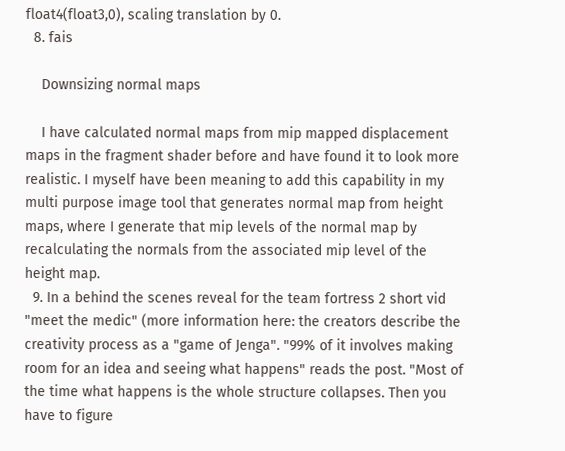float4(float3,0), scaling translation by 0.
  8. fais

    Downsizing normal maps

    I have calculated normal maps from mip mapped displacement maps in the fragment shader before and have found it to look more realistic. I myself have been meaning to add this capability in my multi purpose image tool that generates normal map from height maps, where I generate that mip levels of the normal map by recalculating the normals from the associated mip level of the height map.
  9. In a behind the scenes reveal for the team fortress 2 short vid "meet the medic" (more information here: the creators describe the creativity process as a "game of Jenga". "99% of it involves making room for an idea and seeing what happens" reads the post. "Most of the time what happens is the whole structure collapses. Then you have to figure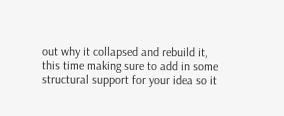out why it collapsed and rebuild it, this time making sure to add in some structural support for your idea so it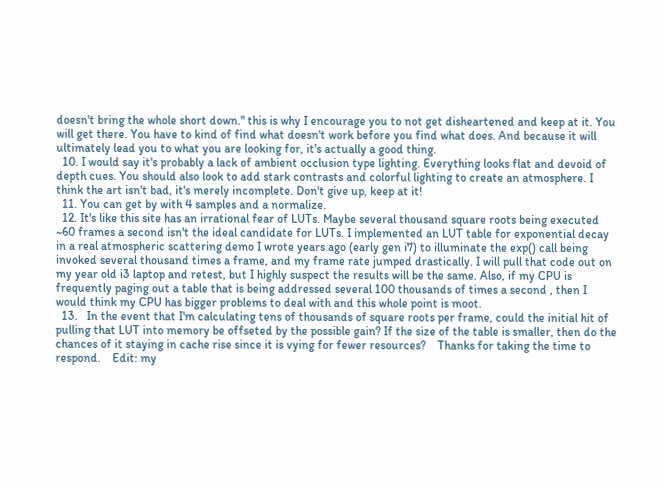doesn't bring the whole short down." this is why I encourage you to not get disheartened and keep at it. You will get there. You have to kind of find what doesn't work before you find what does. And because it will ultimately lead you to what you are looking for, it's actually a good thing.
  10. I would say it's probably a lack of ambient occlusion type lighting. Everything looks flat and devoid of depth cues. You should also look to add stark contrasts and colorful lighting to create an atmosphere. I think the art isn't bad, it's merely incomplete. Don't give up, keep at it!
  11. You can get by with 4 samples and a normalize.
  12. It's like this site has an irrational fear of LUTs. Maybe several thousand square roots being executed ~60 frames a second isn't the ideal candidate for LUTs. I implemented an LUT table for exponential decay in a real atmospheric scattering demo I wrote years ago (early gen i7) to illuminate the exp() call being invoked several thousand times a frame, and my frame rate jumped drastically. I will pull that code out on my year old i3 laptop and retest, but I highly suspect the results will be the same. Also, if my CPU is frequently paging out a table that is being addressed several 100 thousands of times a second , then I would think my CPU has bigger problems to deal with and this whole point is moot.
  13.   In the event that I'm calculating tens of thousands of square roots per frame, could the initial hit of pulling that LUT into memory be offseted by the possible gain? If the size of the table is smaller, then do the chances of it staying in cache rise since it is vying for fewer resources?    Thanks for taking the time to respond.    Edit: my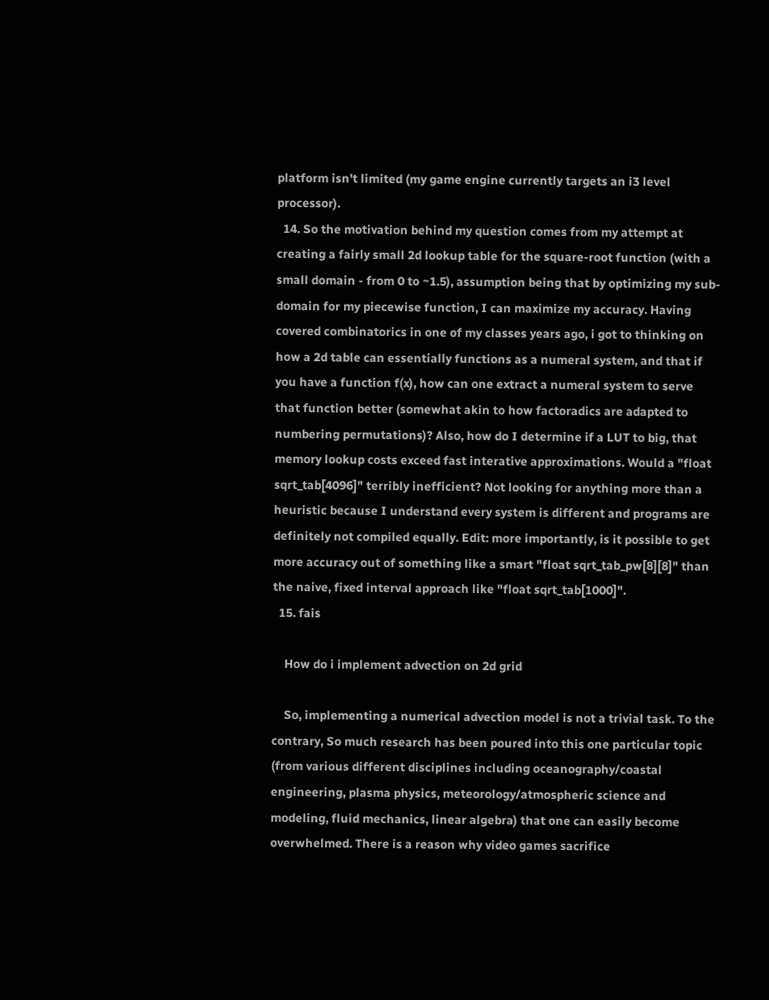platform isn't limited (my game engine currently targets an i3 level processor).
  14. So the motivation behind my question comes from my attempt at creating a fairly small 2d lookup table for the square-root function (with a small domain - from 0 to ~1.5), assumption being that by optimizing my sub-domain for my piecewise function, I can maximize my accuracy. Having covered combinatorics in one of my classes years ago, i got to thinking on how a 2d table can essentially functions as a numeral system, and that if you have a function f(x), how can one extract a numeral system to serve that function better (somewhat akin to how factoradics are adapted to numbering permutations)? Also, how do I determine if a LUT to big, that memory lookup costs exceed fast interative approximations. Would a "float sqrt_tab[4096]" terribly inefficient? Not looking for anything more than a heuristic because I understand every system is different and programs are definitely not compiled equally. Edit: more importantly, is it possible to get more accuracy out of something like a smart "float sqrt_tab_pw[8][8]" than the naive, fixed interval approach like "float sqrt_tab[1000]".
  15. fais

    How do i implement advection on 2d grid

    So, implementing a numerical advection model is not a trivial task. To the contrary, So much research has been poured into this one particular topic (from various different disciplines including oceanography/coastal engineering, plasma physics, meteorology/atmospheric science and modeling, fluid mechanics, linear algebra) that one can easily become overwhelmed. There is a reason why video games sacrifice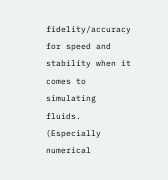fidelity/accuracy for speed and stability when it comes to simulating fluids. (Especially numerical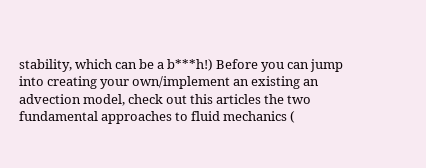stability, which can be a b***h!) Before you can jump into creating your own/implement an existing an advection model, check out this articles the two fundamental approaches to fluid mechanics (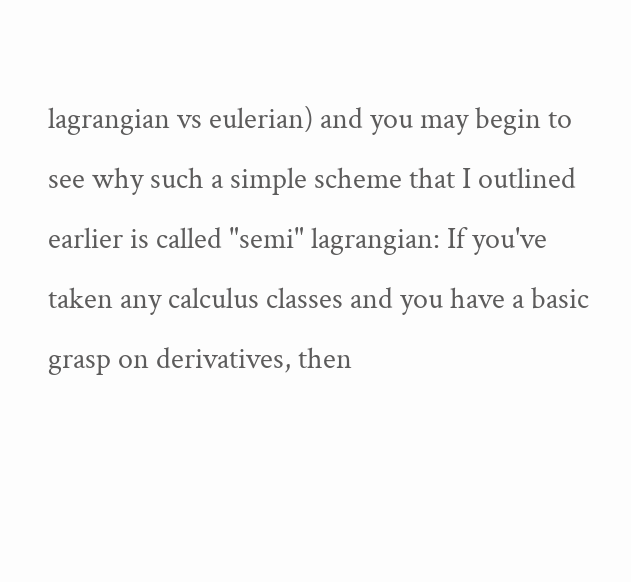lagrangian vs eulerian) and you may begin to see why such a simple scheme that I outlined earlier is called "semi" lagrangian: If you've taken any calculus classes and you have a basic grasp on derivatives, then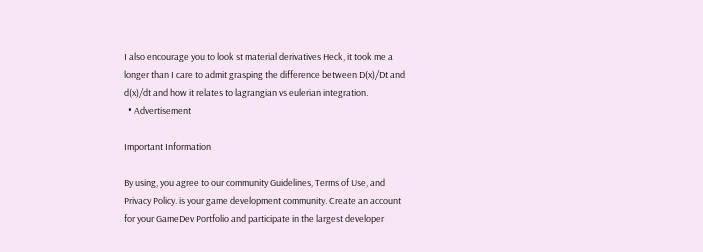I also encourage you to look st material derivatives Heck, it took me a longer than I care to admit grasping the difference between D(x)/Dt and d(x)/dt and how it relates to lagrangian vs eulerian integration.
  • Advertisement

Important Information

By using, you agree to our community Guidelines, Terms of Use, and Privacy Policy. is your game development community. Create an account for your GameDev Portfolio and participate in the largest developer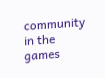community in the games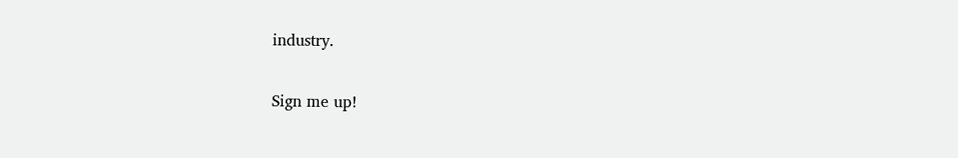industry.

Sign me up!